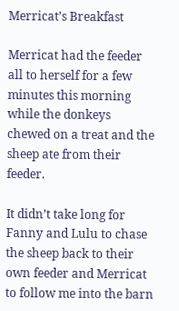Merricat’s Breakfast

Merricat had the feeder all to herself for a few minutes this morning while the donkeys chewed on a treat and the sheep ate from their feeder.

It didn’t take long for Fanny and Lulu to chase the sheep back to their own feeder and Merricat to follow me into the barn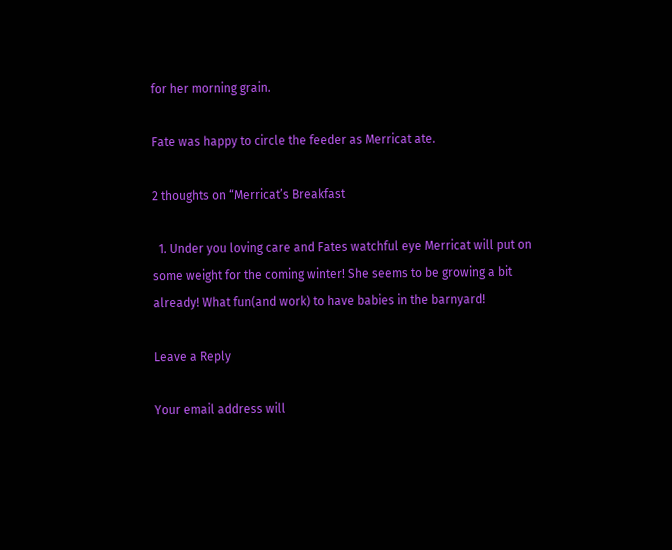for her morning grain.

Fate was happy to circle the feeder as Merricat ate.

2 thoughts on “Merricat’s Breakfast

  1. Under you loving care and Fates watchful eye Merricat will put on some weight for the coming winter! She seems to be growing a bit already! What fun(and work) to have babies in the barnyard!

Leave a Reply

Your email address will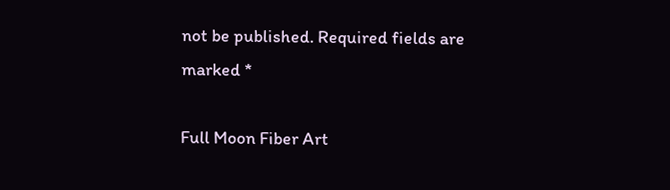not be published. Required fields are marked *

Full Moon Fiber Art